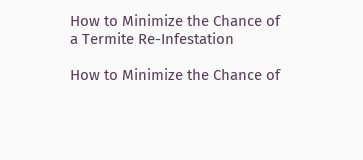How to Minimize the Chance of a Termite Re-Infestation

How to Minimize the Chance of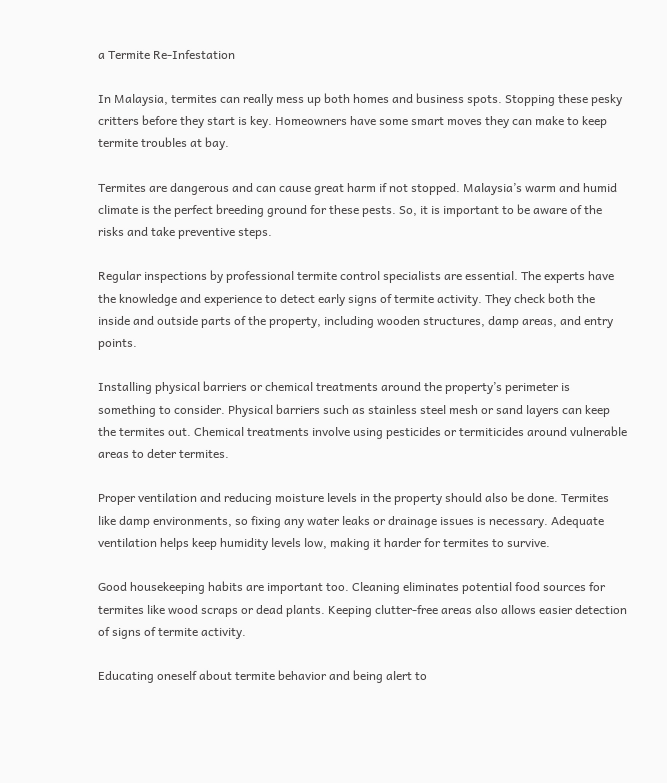a Termite Re-Infestation

In Malaysia, termites can really mess up both homes and business spots. Stopping these pesky critters before they start is key. Homeowners have some smart moves they can make to keep termite troubles at bay.

Termites are dangerous and can cause great harm if not stopped. Malaysia’s warm and humid climate is the perfect breeding ground for these pests. So, it is important to be aware of the risks and take preventive steps.

Regular inspections by professional termite control specialists are essential. The experts have the knowledge and experience to detect early signs of termite activity. They check both the inside and outside parts of the property, including wooden structures, damp areas, and entry points.

Installing physical barriers or chemical treatments around the property’s perimeter is something to consider. Physical barriers such as stainless steel mesh or sand layers can keep the termites out. Chemical treatments involve using pesticides or termiticides around vulnerable areas to deter termites.

Proper ventilation and reducing moisture levels in the property should also be done. Termites like damp environments, so fixing any water leaks or drainage issues is necessary. Adequate ventilation helps keep humidity levels low, making it harder for termites to survive.

Good housekeeping habits are important too. Cleaning eliminates potential food sources for termites like wood scraps or dead plants. Keeping clutter-free areas also allows easier detection of signs of termite activity.

Educating oneself about termite behavior and being alert to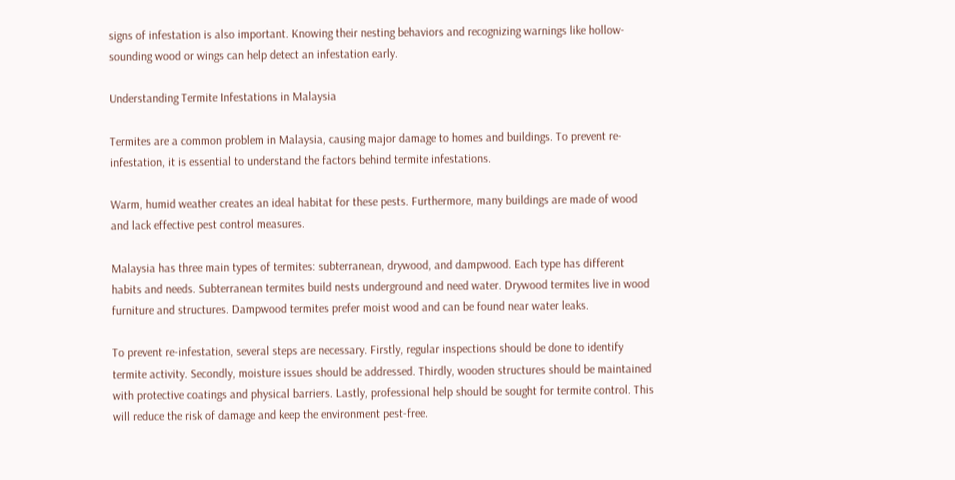signs of infestation is also important. Knowing their nesting behaviors and recognizing warnings like hollow-sounding wood or wings can help detect an infestation early.

Understanding Termite Infestations in Malaysia

Termites are a common problem in Malaysia, causing major damage to homes and buildings. To prevent re-infestation, it is essential to understand the factors behind termite infestations.

Warm, humid weather creates an ideal habitat for these pests. Furthermore, many buildings are made of wood and lack effective pest control measures.

Malaysia has three main types of termites: subterranean, drywood, and dampwood. Each type has different habits and needs. Subterranean termites build nests underground and need water. Drywood termites live in wood furniture and structures. Dampwood termites prefer moist wood and can be found near water leaks.

To prevent re-infestation, several steps are necessary. Firstly, regular inspections should be done to identify termite activity. Secondly, moisture issues should be addressed. Thirdly, wooden structures should be maintained with protective coatings and physical barriers. Lastly, professional help should be sought for termite control. This will reduce the risk of damage and keep the environment pest-free.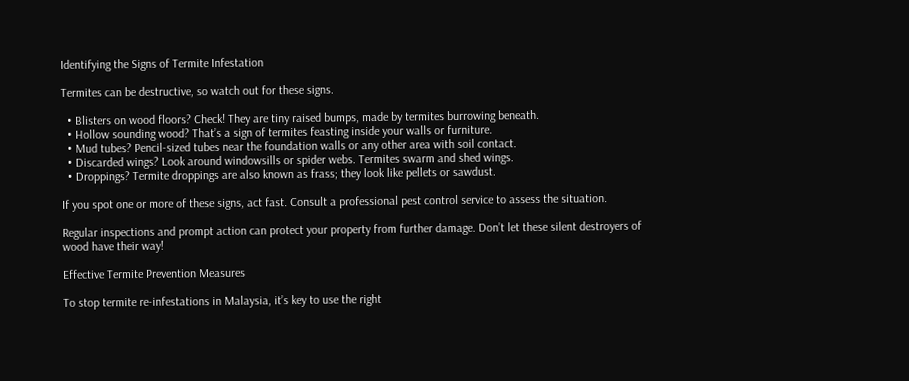Identifying the Signs of Termite Infestation

Termites can be destructive, so watch out for these signs.

  • Blisters on wood floors? Check! They are tiny raised bumps, made by termites burrowing beneath.
  • Hollow sounding wood? That’s a sign of termites feasting inside your walls or furniture.
  • Mud tubes? Pencil-sized tubes near the foundation walls or any other area with soil contact.
  • Discarded wings? Look around windowsills or spider webs. Termites swarm and shed wings.
  • Droppings? Termite droppings are also known as frass; they look like pellets or sawdust.

If you spot one or more of these signs, act fast. Consult a professional pest control service to assess the situation.

Regular inspections and prompt action can protect your property from further damage. Don’t let these silent destroyers of wood have their way!

Effective Termite Prevention Measures

To stop termite re-infestations in Malaysia, it’s key to use the right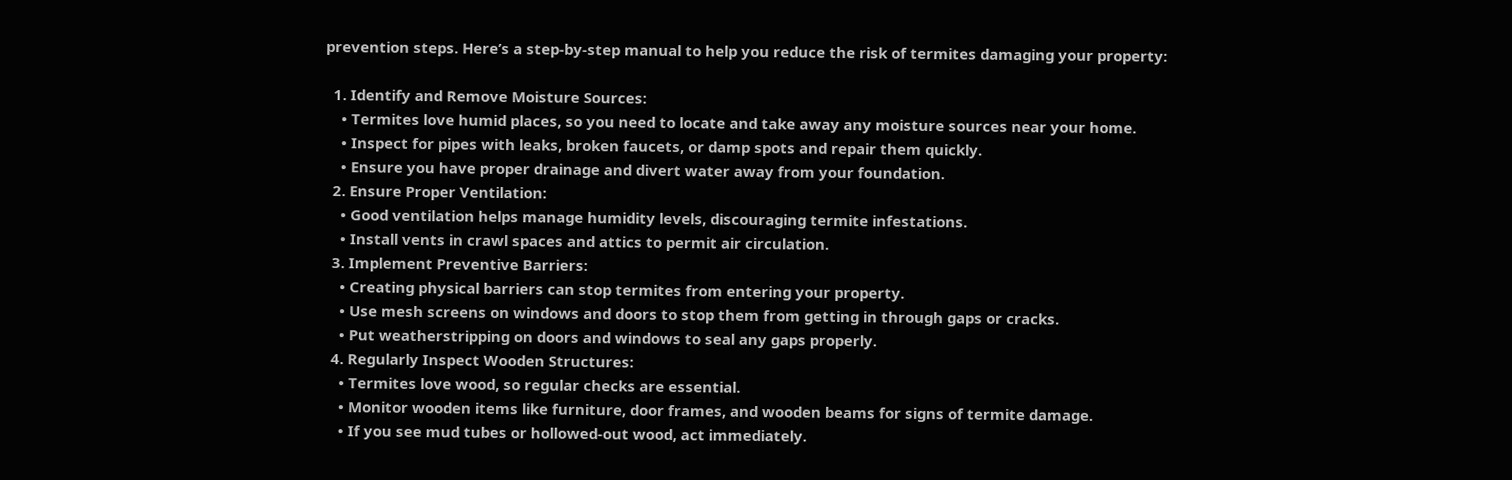prevention steps. Here’s a step-by-step manual to help you reduce the risk of termites damaging your property:

  1. Identify and Remove Moisture Sources:
    • Termites love humid places, so you need to locate and take away any moisture sources near your home.
    • Inspect for pipes with leaks, broken faucets, or damp spots and repair them quickly.
    • Ensure you have proper drainage and divert water away from your foundation.
  2. Ensure Proper Ventilation:
    • Good ventilation helps manage humidity levels, discouraging termite infestations.
    • Install vents in crawl spaces and attics to permit air circulation.
  3. Implement Preventive Barriers:
    • Creating physical barriers can stop termites from entering your property.
    • Use mesh screens on windows and doors to stop them from getting in through gaps or cracks.
    • Put weatherstripping on doors and windows to seal any gaps properly.
  4. Regularly Inspect Wooden Structures:
    • Termites love wood, so regular checks are essential.
    • Monitor wooden items like furniture, door frames, and wooden beams for signs of termite damage.
    • If you see mud tubes or hollowed-out wood, act immediately.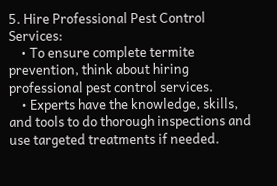5. Hire Professional Pest Control Services:
    • To ensure complete termite prevention, think about hiring professional pest control services.
    • Experts have the knowledge, skills, and tools to do thorough inspections and use targeted treatments if needed.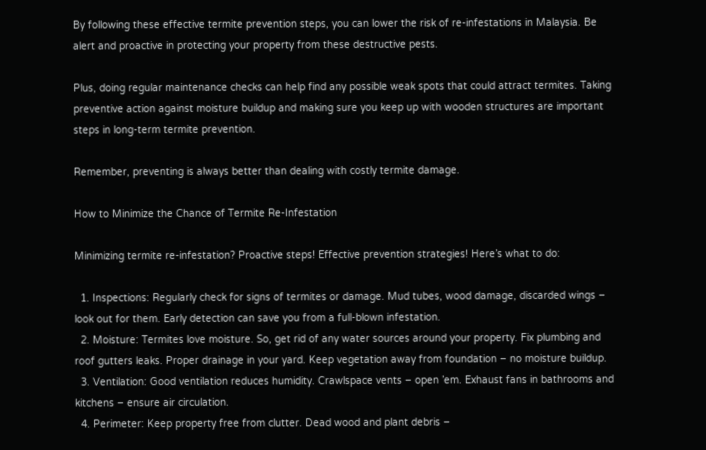By following these effective termite prevention steps, you can lower the risk of re-infestations in Malaysia. Be alert and proactive in protecting your property from these destructive pests.

Plus, doing regular maintenance checks can help find any possible weak spots that could attract termites. Taking preventive action against moisture buildup and making sure you keep up with wooden structures are important steps in long-term termite prevention.

Remember, preventing is always better than dealing with costly termite damage.

How to Minimize the Chance of Termite Re-Infestation

Minimizing termite re-infestation? Proactive steps! Effective prevention strategies! Here’s what to do:

  1. Inspections: Regularly check for signs of termites or damage. Mud tubes, wood damage, discarded wings – look out for them. Early detection can save you from a full-blown infestation.
  2. Moisture: Termites love moisture. So, get rid of any water sources around your property. Fix plumbing and roof gutters leaks. Proper drainage in your yard. Keep vegetation away from foundation – no moisture buildup.
  3. Ventilation: Good ventilation reduces humidity. Crawlspace vents – open ’em. Exhaust fans in bathrooms and kitchens – ensure air circulation.
  4. Perimeter: Keep property free from clutter. Dead wood and plant debris –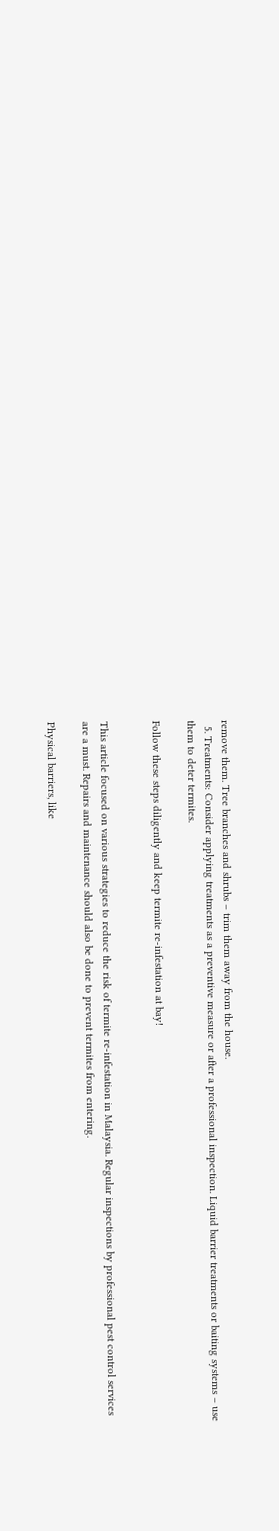remove them. Tree branches and shrubs – trim them away from the house.
  5. Treatments: Consider applying treatments as a preventive measure or after a professional inspection. Liquid barrier treatments or baiting systems – use them to deter termites.

Follow these steps diligently and keep termite re-infestation at bay!


This article focused on various strategies to reduce the risk of termite re-infestation in Malaysia. Regular inspections by professional pest control services are a must. Repairs and maintenance should also be done to prevent termites from entering.

Physical barriers, like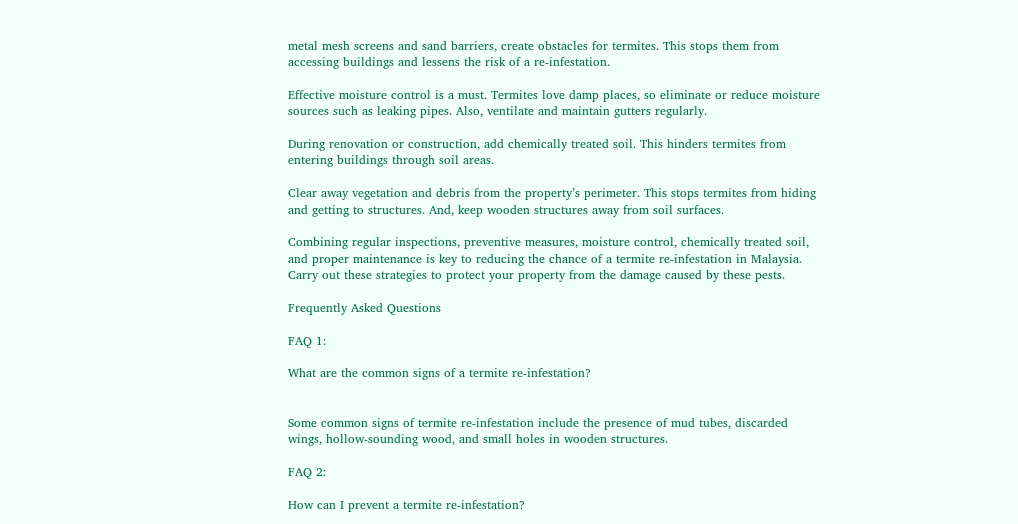metal mesh screens and sand barriers, create obstacles for termites. This stops them from accessing buildings and lessens the risk of a re-infestation.

Effective moisture control is a must. Termites love damp places, so eliminate or reduce moisture sources such as leaking pipes. Also, ventilate and maintain gutters regularly.

During renovation or construction, add chemically treated soil. This hinders termites from entering buildings through soil areas.

Clear away vegetation and debris from the property’s perimeter. This stops termites from hiding and getting to structures. And, keep wooden structures away from soil surfaces.

Combining regular inspections, preventive measures, moisture control, chemically treated soil, and proper maintenance is key to reducing the chance of a termite re-infestation in Malaysia. Carry out these strategies to protect your property from the damage caused by these pests.

Frequently Asked Questions

FAQ 1:

What are the common signs of a termite re-infestation?


Some common signs of termite re-infestation include the presence of mud tubes, discarded wings, hollow-sounding wood, and small holes in wooden structures.

FAQ 2:

How can I prevent a termite re-infestation?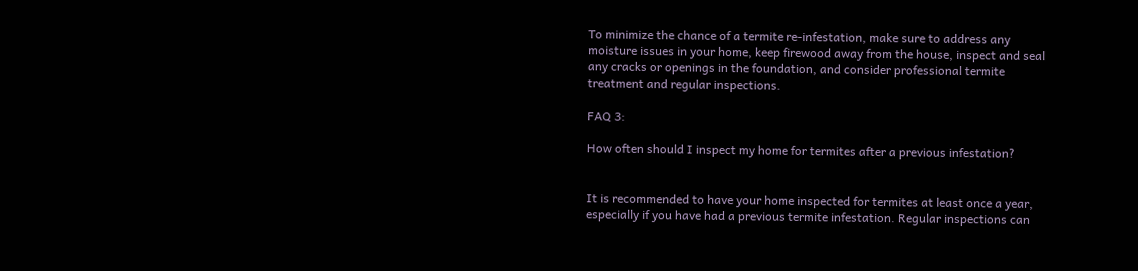To minimize the chance of a termite re-infestation, make sure to address any moisture issues in your home, keep firewood away from the house, inspect and seal any cracks or openings in the foundation, and consider professional termite treatment and regular inspections.

FAQ 3:

How often should I inspect my home for termites after a previous infestation?


It is recommended to have your home inspected for termites at least once a year, especially if you have had a previous termite infestation. Regular inspections can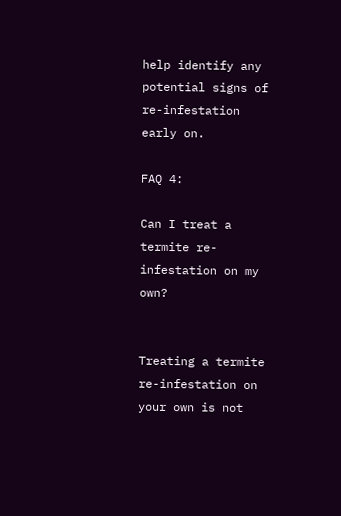help identify any potential signs of re-infestation early on.

FAQ 4:

Can I treat a termite re-infestation on my own?


Treating a termite re-infestation on your own is not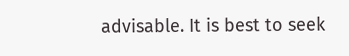advisable. It is best to seek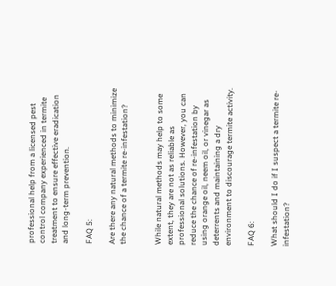professional help from a licensed pest control company experienced in termite treatment to ensure effective eradication and long-term prevention.

FAQ 5:

Are there any natural methods to minimize the chance of a termite re-infestation?


While natural methods may help to some extent, they are not as reliable as professional solutions. However, you can reduce the chance of re-infestation by using orange oil, neem oil, or vinegar as deterrents and maintaining a dry environment to discourage termite activity.

FAQ 6:

What should I do if I suspect a termite re-infestation?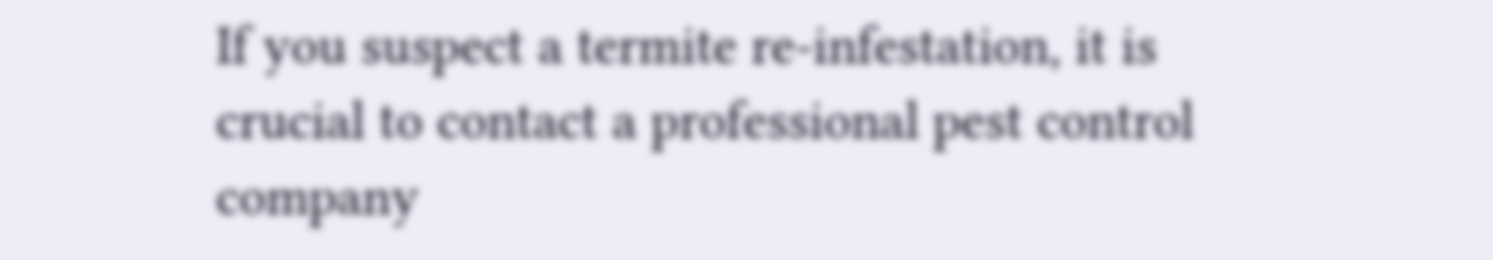If you suspect a termite re-infestation, it is crucial to contact a professional pest control company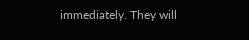immediately. They will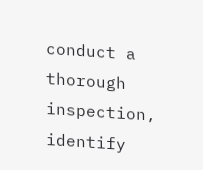conduct a thorough inspection, identify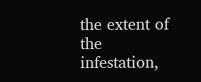the extent of the infestation,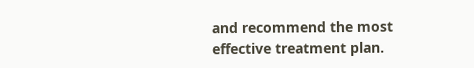and recommend the most effective treatment plan.